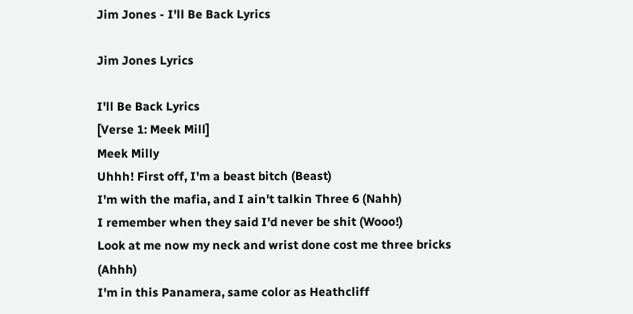Jim Jones - I'll Be Back Lyrics

Jim Jones Lyrics

I'll Be Back Lyrics
[Verse 1: Meek Mill]
Meek Milly
Uhhh! First off, I'm a beast bitch (Beast)
I'm with the mafia, and I ain't talkin Three 6 (Nahh)
I remember when they said I'd never be shit (Wooo!)
Look at me now my neck and wrist done cost me three bricks (Ahhh)
I'm in this Panamera, same color as Heathcliff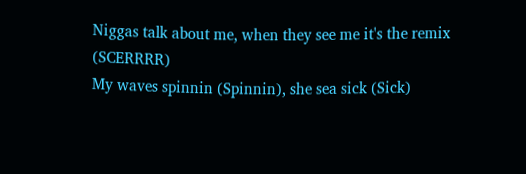Niggas talk about me, when they see me it's the remix (SCERRRR)
My waves spinnin (Spinnin), she sea sick (Sick)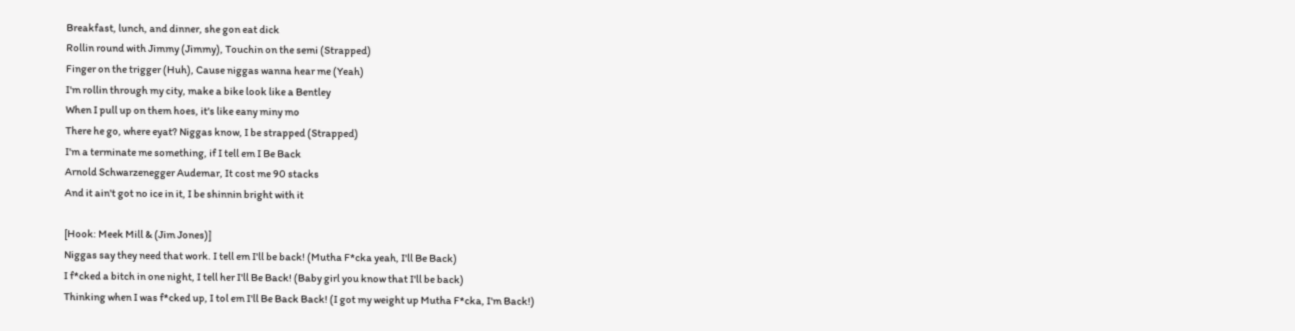Breakfast, lunch, and dinner, she gon eat dick
Rollin round with Jimmy (Jimmy), Touchin on the semi (Strapped)
Finger on the trigger (Huh), Cause niggas wanna hear me (Yeah)
I'm rollin through my city, make a bike look like a Bentley
When I pull up on them hoes, it's like eany miny mo
There he go, where eyat? Niggas know, I be strapped (Strapped)
I'm a terminate me something, if I tell em I Be Back
Arnold Schwarzenegger Audemar, It cost me 90 stacks
And it ain't got no ice in it, I be shinnin bright with it

[Hook: Meek Mill & (Jim Jones)]
Niggas say they need that work. I tell em I'll be back! (Mutha F*cka yeah, I'll Be Back)
I f*cked a bitch in one night, I tell her I'll Be Back! (Baby girl you know that I'll be back)
Thinking when I was f*cked up, I tol em I'll Be Back Back! (I got my weight up Mutha F*cka, I'm Back!)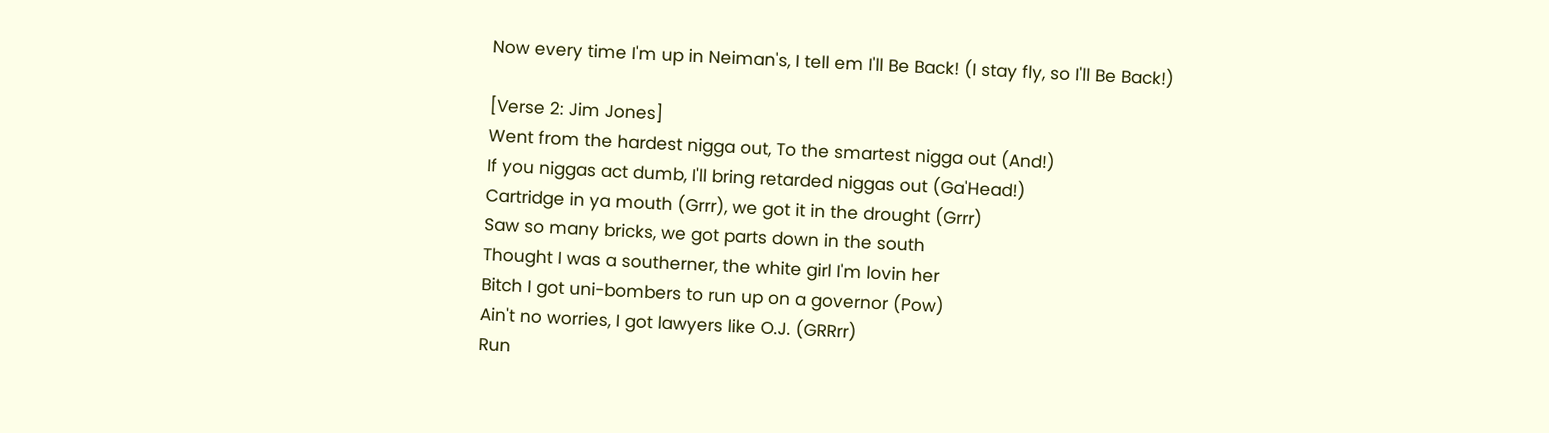Now every time I'm up in Neiman's, I tell em I'll Be Back! (I stay fly, so I'll Be Back!)

[Verse 2: Jim Jones]
Went from the hardest nigga out, To the smartest nigga out (And!)
If you niggas act dumb, I'll bring retarded niggas out (Ga'Head!)
Cartridge in ya mouth (Grrr), we got it in the drought (Grrr)
Saw so many bricks, we got parts down in the south
Thought I was a southerner, the white girl I'm lovin her
Bitch I got uni-bombers to run up on a governor (Pow)
Ain't no worries, I got lawyers like O.J. (GRRrr)
Run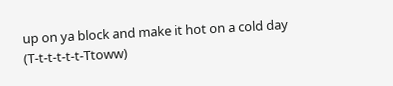up on ya block and make it hot on a cold day (T-t-t-t-t-t-Ttoww)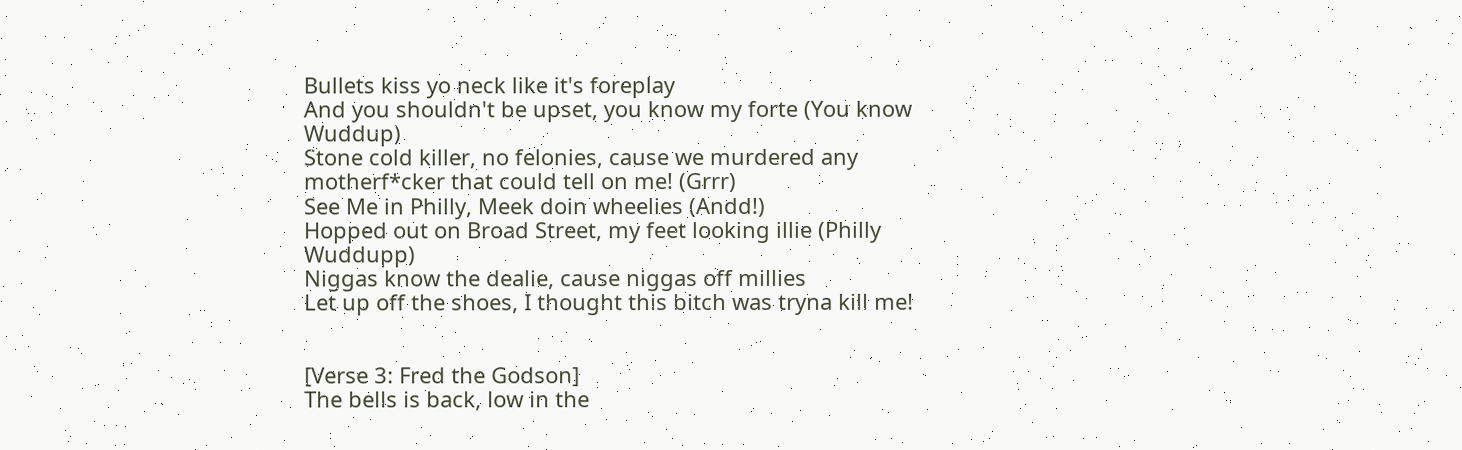Bullets kiss yo neck like it's foreplay
And you shouldn't be upset, you know my forte (You know Wuddup)
Stone cold killer, no felonies, cause we murdered any motherf*cker that could tell on me! (Grrr)
See Me in Philly, Meek doin wheelies (Andd!)
Hopped out on Broad Street, my feet looking illie (Philly Wuddupp)
Niggas know the dealie, cause niggas off millies
Let up off the shoes, I thought this bitch was tryna kill me!


[Verse 3: Fred the Godson]
The bells is back, low in the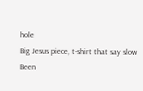hole
Big Jesus piece, t-shirt that say slow
Been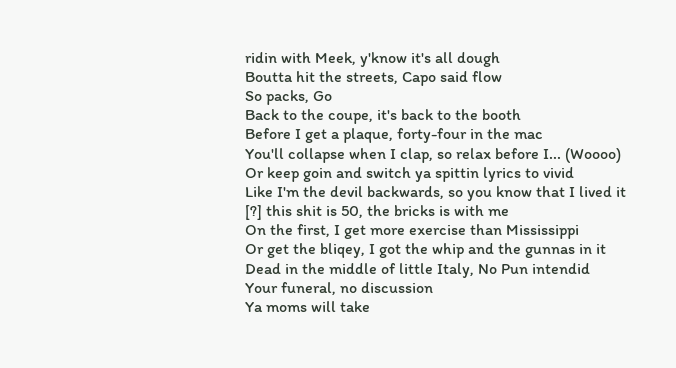ridin with Meek, y'know it's all dough
Boutta hit the streets, Capo said flow
So packs, Go
Back to the coupe, it's back to the booth
Before I get a plaque, forty-four in the mac
You'll collapse when I clap, so relax before I... (Woooo)
Or keep goin and switch ya spittin lyrics to vivid
Like I'm the devil backwards, so you know that I lived it
[?] this shit is 50, the bricks is with me
On the first, I get more exercise than Mississippi
Or get the bliqey, I got the whip and the gunnas in it
Dead in the middle of little Italy, No Pun intendid
Your funeral, no discussion
Ya moms will take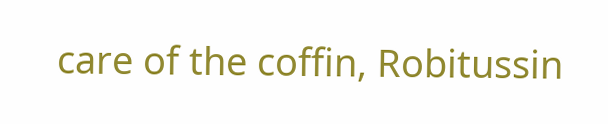care of the coffin, Robitussin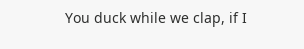You duck while we clap, if I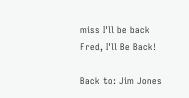miss I'll be back
Fred, I'll Be Back!

Back to: Jim Jones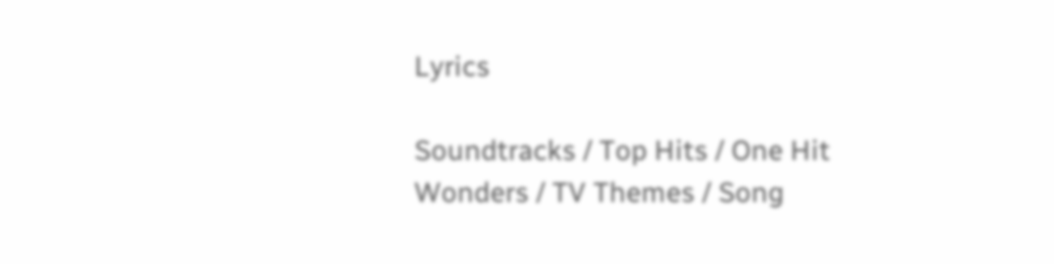Lyrics

Soundtracks / Top Hits / One Hit Wonders / TV Themes / Song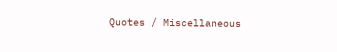Quotes / Miscellaneous